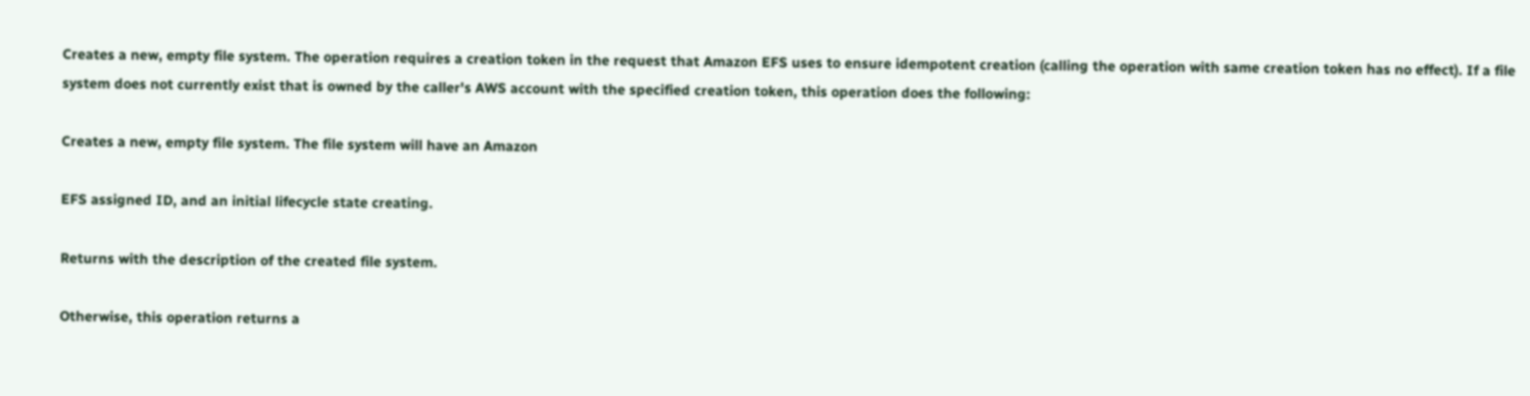Creates a new, empty file system. The operation requires a creation token in the request that Amazon EFS uses to ensure idempotent creation (calling the operation with same creation token has no effect). If a file system does not currently exist that is owned by the caller's AWS account with the specified creation token, this operation does the following:

Creates a new, empty file system. The file system will have an Amazon

EFS assigned ID, and an initial lifecycle state creating.

Returns with the description of the created file system.

Otherwise, this operation returns a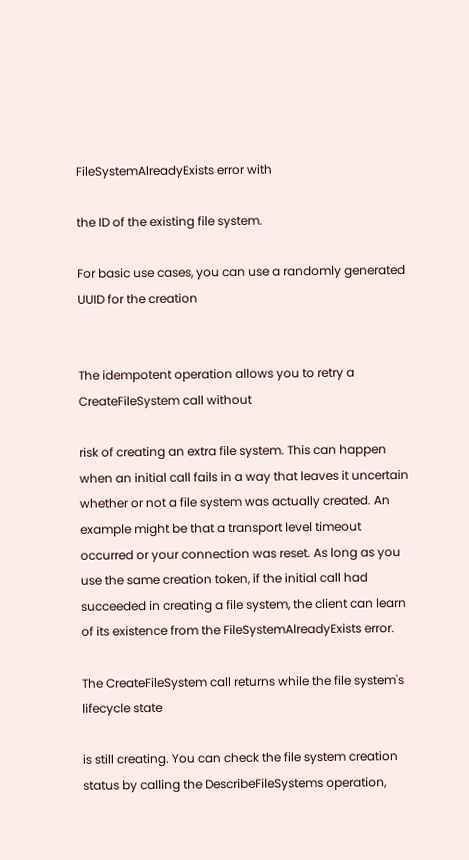FileSystemAlreadyExists error with

the ID of the existing file system.

For basic use cases, you can use a randomly generated UUID for the creation


The idempotent operation allows you to retry a CreateFileSystem call without

risk of creating an extra file system. This can happen when an initial call fails in a way that leaves it uncertain whether or not a file system was actually created. An example might be that a transport level timeout occurred or your connection was reset. As long as you use the same creation token, if the initial call had succeeded in creating a file system, the client can learn of its existence from the FileSystemAlreadyExists error.

The CreateFileSystem call returns while the file system's lifecycle state

is still creating. You can check the file system creation status by calling the DescribeFileSystems operation,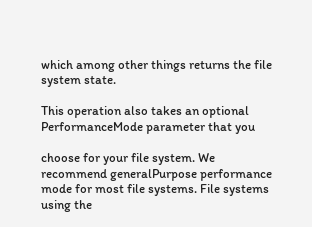which among other things returns the file system state.

This operation also takes an optional PerformanceMode parameter that you

choose for your file system. We recommend generalPurpose performance mode for most file systems. File systems using the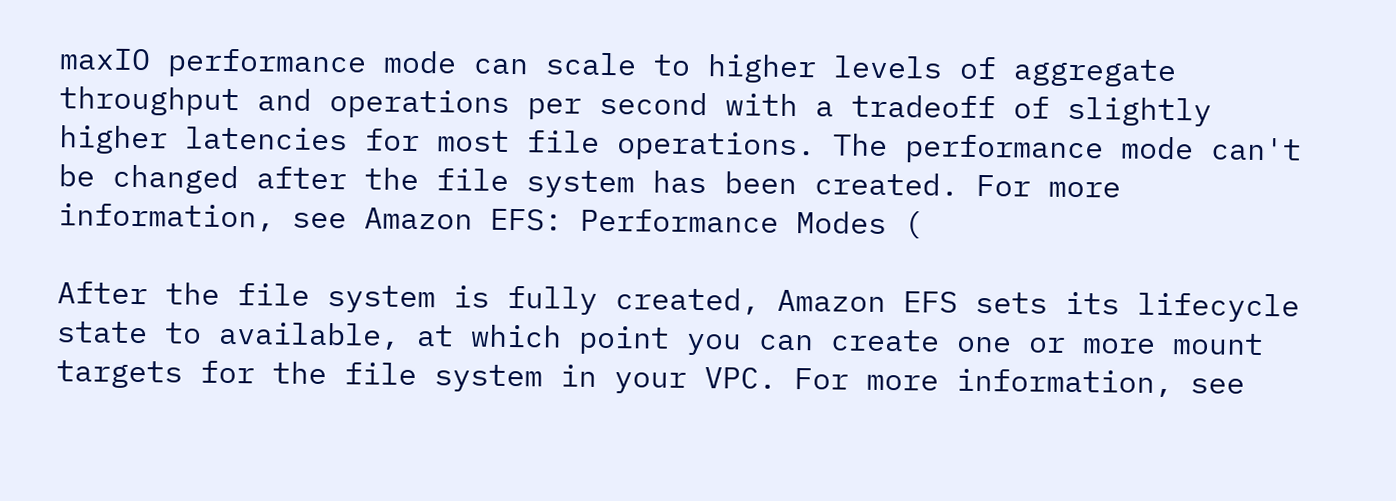maxIO performance mode can scale to higher levels of aggregate throughput and operations per second with a tradeoff of slightly higher latencies for most file operations. The performance mode can't be changed after the file system has been created. For more information, see Amazon EFS: Performance Modes (

After the file system is fully created, Amazon EFS sets its lifecycle state to available, at which point you can create one or more mount targets for the file system in your VPC. For more information, see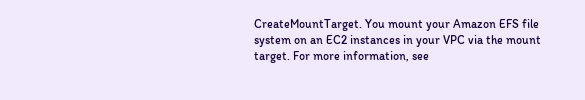CreateMountTarget. You mount your Amazon EFS file system on an EC2 instances in your VPC via the mount target. For more information, see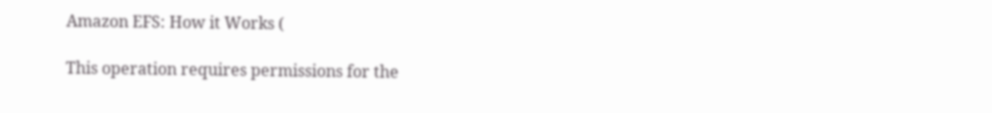Amazon EFS: How it Works (

This operation requires permissions for the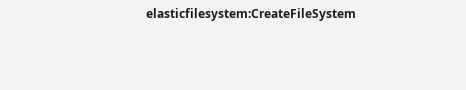elasticfilesystem:CreateFileSystem